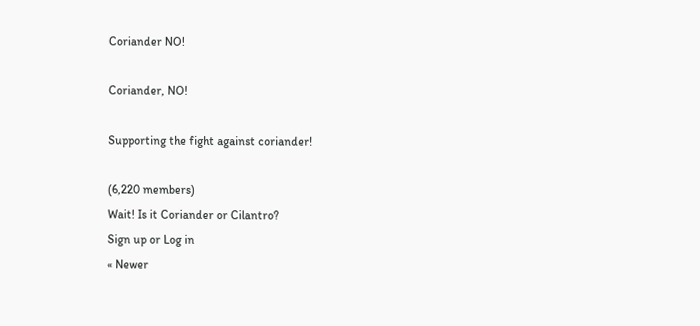Coriander NO!

Coriander, NO!

Supporting the fight against coriander!

(6,220 members)
Wait! Is it Coriander or Cilantro?
Sign up or Log in
« Newer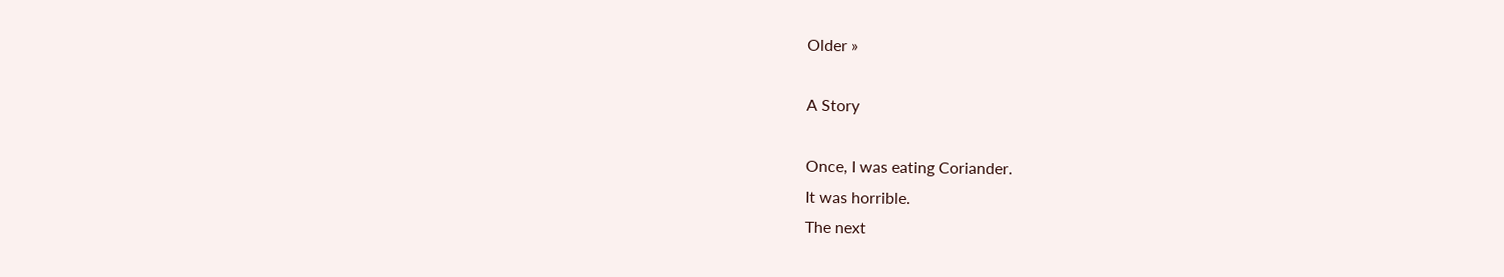Older »

A Story

Once, I was eating Coriander.
It was horrible.
The next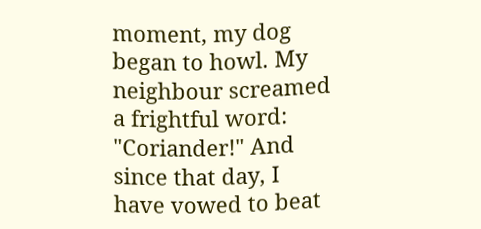moment, my dog began to howl. My neighbour screamed a frightful word: "Coriander!" And since that day, I have vowed to beat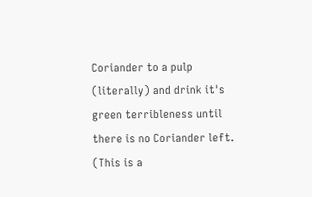Coriander to a pulp (literally) and drink it's green terribleness until there is no Coriander left.
(This is a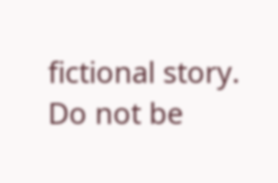fictional story. Do not be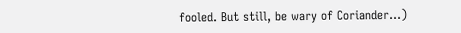fooled. But still, be wary of Coriander...)